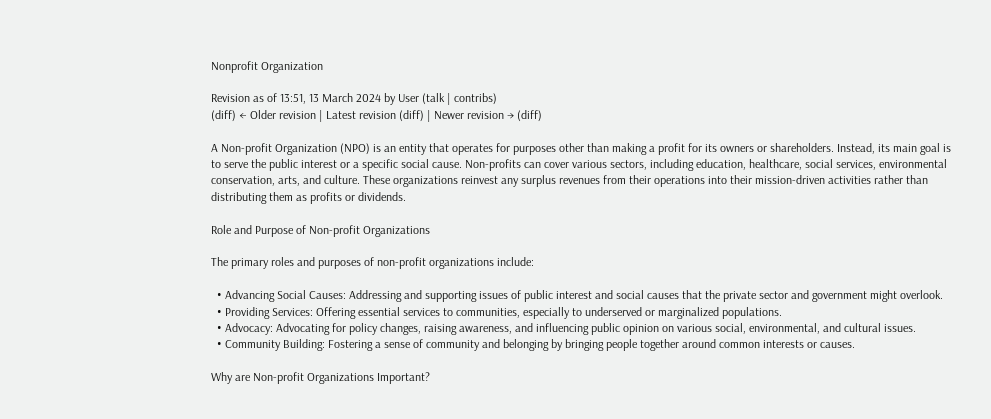Nonprofit Organization

Revision as of 13:51, 13 March 2024 by User (talk | contribs)
(diff) ← Older revision | Latest revision (diff) | Newer revision → (diff)

A Non-profit Organization (NPO) is an entity that operates for purposes other than making a profit for its owners or shareholders. Instead, its main goal is to serve the public interest or a specific social cause. Non-profits can cover various sectors, including education, healthcare, social services, environmental conservation, arts, and culture. These organizations reinvest any surplus revenues from their operations into their mission-driven activities rather than distributing them as profits or dividends.

Role and Purpose of Non-profit Organizations

The primary roles and purposes of non-profit organizations include:

  • Advancing Social Causes: Addressing and supporting issues of public interest and social causes that the private sector and government might overlook.
  • Providing Services: Offering essential services to communities, especially to underserved or marginalized populations.
  • Advocacy: Advocating for policy changes, raising awareness, and influencing public opinion on various social, environmental, and cultural issues.
  • Community Building: Fostering a sense of community and belonging by bringing people together around common interests or causes.

Why are Non-profit Organizations Important?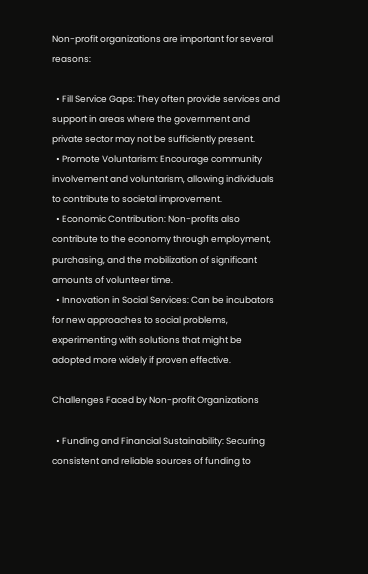Non-profit organizations are important for several reasons:

  • Fill Service Gaps: They often provide services and support in areas where the government and private sector may not be sufficiently present.
  • Promote Voluntarism: Encourage community involvement and voluntarism, allowing individuals to contribute to societal improvement.
  • Economic Contribution: Non-profits also contribute to the economy through employment, purchasing, and the mobilization of significant amounts of volunteer time.
  • Innovation in Social Services: Can be incubators for new approaches to social problems, experimenting with solutions that might be adopted more widely if proven effective.

Challenges Faced by Non-profit Organizations

  • Funding and Financial Sustainability: Securing consistent and reliable sources of funding to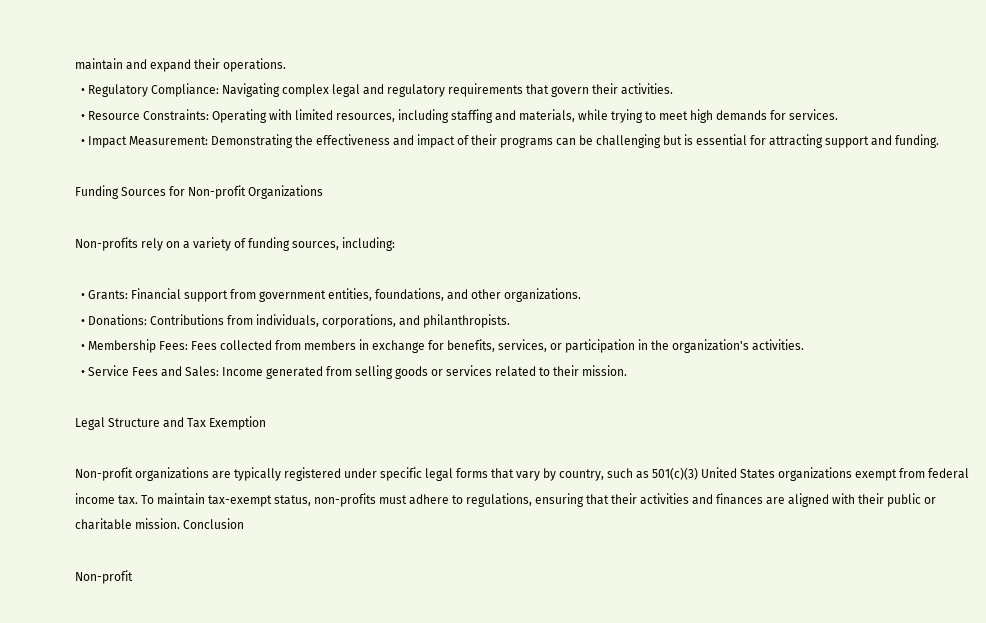maintain and expand their operations.
  • Regulatory Compliance: Navigating complex legal and regulatory requirements that govern their activities.
  • Resource Constraints: Operating with limited resources, including staffing and materials, while trying to meet high demands for services.
  • Impact Measurement: Demonstrating the effectiveness and impact of their programs can be challenging but is essential for attracting support and funding.

Funding Sources for Non-profit Organizations

Non-profits rely on a variety of funding sources, including:

  • Grants: Financial support from government entities, foundations, and other organizations.
  • Donations: Contributions from individuals, corporations, and philanthropists.
  • Membership Fees: Fees collected from members in exchange for benefits, services, or participation in the organization's activities.
  • Service Fees and Sales: Income generated from selling goods or services related to their mission.

Legal Structure and Tax Exemption

Non-profit organizations are typically registered under specific legal forms that vary by country, such as 501(c)(3) United States organizations exempt from federal income tax. To maintain tax-exempt status, non-profits must adhere to regulations, ensuring that their activities and finances are aligned with their public or charitable mission. Conclusion

Non-profit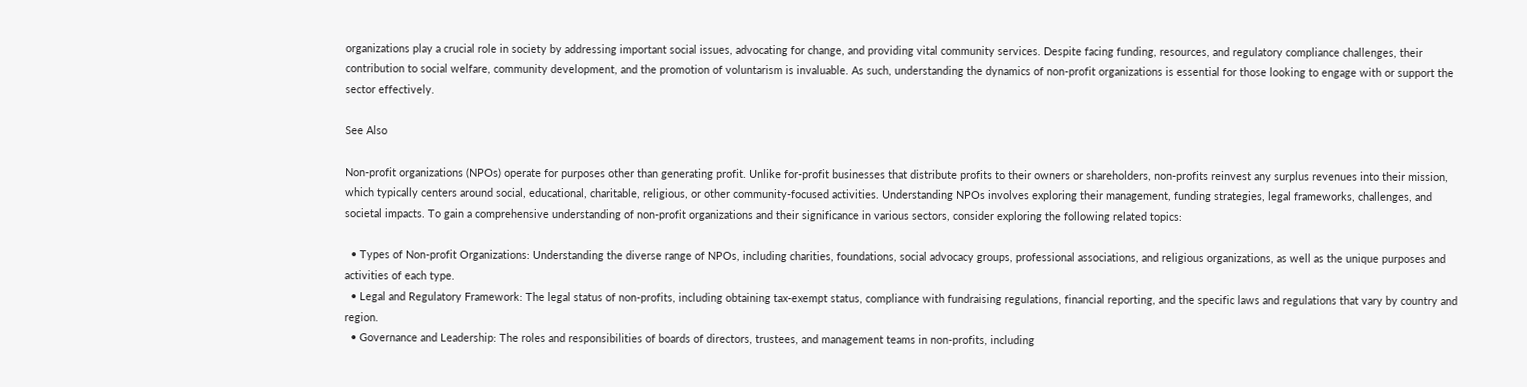organizations play a crucial role in society by addressing important social issues, advocating for change, and providing vital community services. Despite facing funding, resources, and regulatory compliance challenges, their contribution to social welfare, community development, and the promotion of voluntarism is invaluable. As such, understanding the dynamics of non-profit organizations is essential for those looking to engage with or support the sector effectively.

See Also

Non-profit organizations (NPOs) operate for purposes other than generating profit. Unlike for-profit businesses that distribute profits to their owners or shareholders, non-profits reinvest any surplus revenues into their mission, which typically centers around social, educational, charitable, religious, or other community-focused activities. Understanding NPOs involves exploring their management, funding strategies, legal frameworks, challenges, and societal impacts. To gain a comprehensive understanding of non-profit organizations and their significance in various sectors, consider exploring the following related topics:

  • Types of Non-profit Organizations: Understanding the diverse range of NPOs, including charities, foundations, social advocacy groups, professional associations, and religious organizations, as well as the unique purposes and activities of each type.
  • Legal and Regulatory Framework: The legal status of non-profits, including obtaining tax-exempt status, compliance with fundraising regulations, financial reporting, and the specific laws and regulations that vary by country and region.
  • Governance and Leadership: The roles and responsibilities of boards of directors, trustees, and management teams in non-profits, including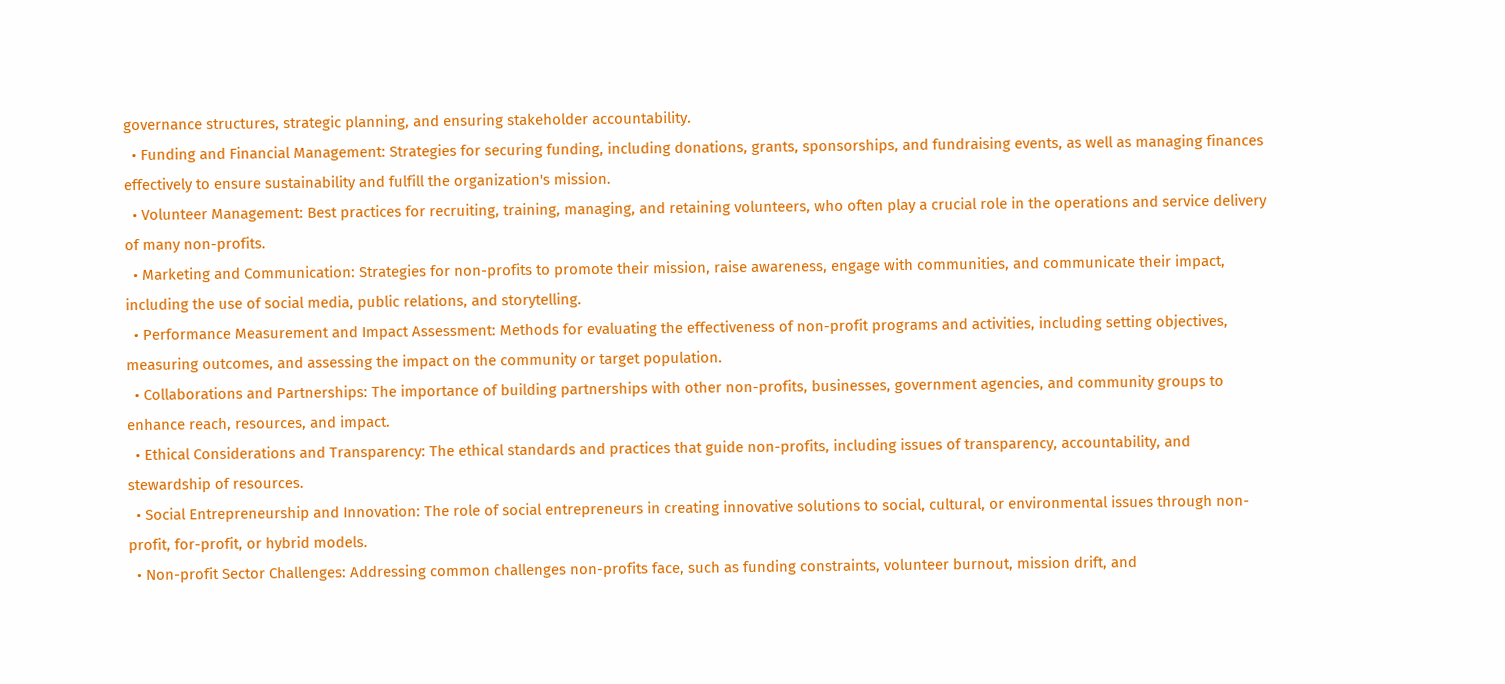governance structures, strategic planning, and ensuring stakeholder accountability.
  • Funding and Financial Management: Strategies for securing funding, including donations, grants, sponsorships, and fundraising events, as well as managing finances effectively to ensure sustainability and fulfill the organization's mission.
  • Volunteer Management: Best practices for recruiting, training, managing, and retaining volunteers, who often play a crucial role in the operations and service delivery of many non-profits.
  • Marketing and Communication: Strategies for non-profits to promote their mission, raise awareness, engage with communities, and communicate their impact, including the use of social media, public relations, and storytelling.
  • Performance Measurement and Impact Assessment: Methods for evaluating the effectiveness of non-profit programs and activities, including setting objectives, measuring outcomes, and assessing the impact on the community or target population.
  • Collaborations and Partnerships: The importance of building partnerships with other non-profits, businesses, government agencies, and community groups to enhance reach, resources, and impact.
  • Ethical Considerations and Transparency: The ethical standards and practices that guide non-profits, including issues of transparency, accountability, and stewardship of resources.
  • Social Entrepreneurship and Innovation: The role of social entrepreneurs in creating innovative solutions to social, cultural, or environmental issues through non-profit, for-profit, or hybrid models.
  • Non-profit Sector Challenges: Addressing common challenges non-profits face, such as funding constraints, volunteer burnout, mission drift, and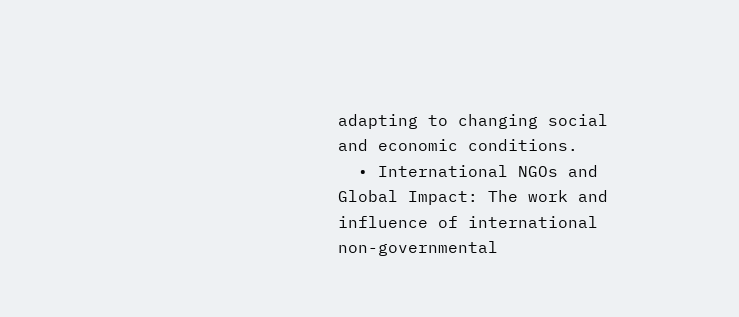adapting to changing social and economic conditions.
  • International NGOs and Global Impact: The work and influence of international non-governmental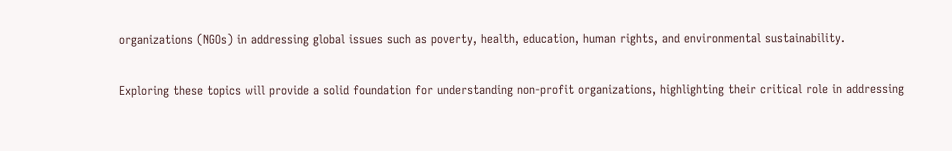organizations (NGOs) in addressing global issues such as poverty, health, education, human rights, and environmental sustainability.

Exploring these topics will provide a solid foundation for understanding non-profit organizations, highlighting their critical role in addressing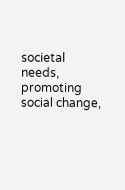societal needs, promoting social change,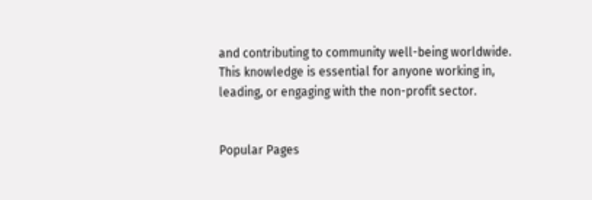and contributing to community well-being worldwide. This knowledge is essential for anyone working in, leading, or engaging with the non-profit sector.


Popular Pages